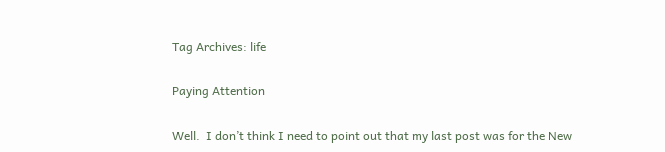Tag Archives: life

Paying Attention

Well.  I don’t think I need to point out that my last post was for the New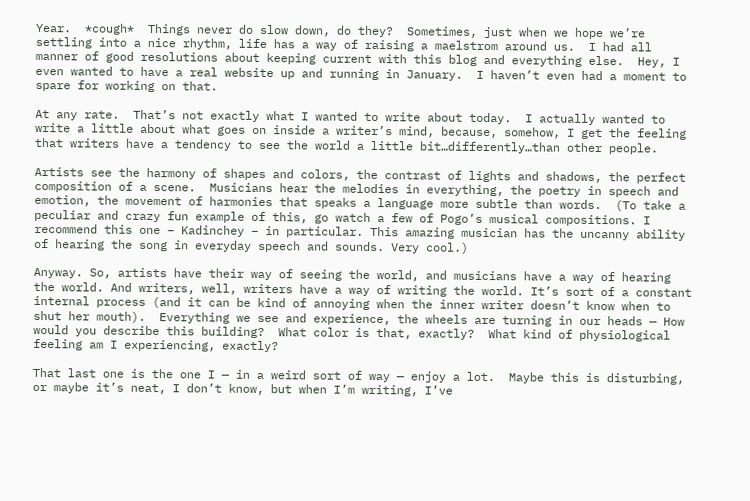Year.  *cough*  Things never do slow down, do they?  Sometimes, just when we hope we’re settling into a nice rhythm, life has a way of raising a maelstrom around us.  I had all manner of good resolutions about keeping current with this blog and everything else.  Hey, I even wanted to have a real website up and running in January.  I haven’t even had a moment to spare for working on that.

At any rate.  That’s not exactly what I wanted to write about today.  I actually wanted to write a little about what goes on inside a writer’s mind, because, somehow, I get the feeling that writers have a tendency to see the world a little bit…differently…than other people.

Artists see the harmony of shapes and colors, the contrast of lights and shadows, the perfect composition of a scene.  Musicians hear the melodies in everything, the poetry in speech and emotion, the movement of harmonies that speaks a language more subtle than words.  (To take a peculiar and crazy fun example of this, go watch a few of Pogo’s musical compositions. I recommend this one – Kadinchey – in particular. This amazing musician has the uncanny ability of hearing the song in everyday speech and sounds. Very cool.)

Anyway. So, artists have their way of seeing the world, and musicians have a way of hearing the world. And writers, well, writers have a way of writing the world. It’s sort of a constant internal process (and it can be kind of annoying when the inner writer doesn’t know when to shut her mouth).  Everything we see and experience, the wheels are turning in our heads — How would you describe this building?  What color is that, exactly?  What kind of physiological feeling am I experiencing, exactly?

That last one is the one I — in a weird sort of way — enjoy a lot.  Maybe this is disturbing, or maybe it’s neat, I don’t know, but when I’m writing, I’ve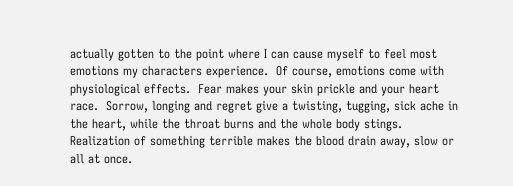actually gotten to the point where I can cause myself to feel most emotions my characters experience.  Of course, emotions come with physiological effects.  Fear makes your skin prickle and your heart race.  Sorrow, longing and regret give a twisting, tugging, sick ache in the heart, while the throat burns and the whole body stings.  Realization of something terrible makes the blood drain away, slow or all at once.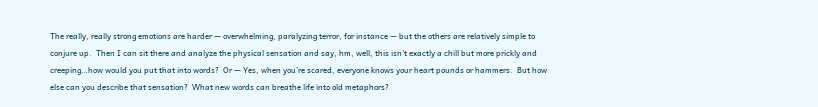The really, really strong emotions are harder — overwhelming, paralyzing terror, for instance — but the others are relatively simple to conjure up.  Then I can sit there and analyze the physical sensation and say, hm, well, this isn’t exactly a chill but more prickly and creeping…how would you put that into words?  Or — Yes, when you’re scared, everyone knows your heart pounds or hammers.  But how else can you describe that sensation?  What new words can breathe life into old metaphors?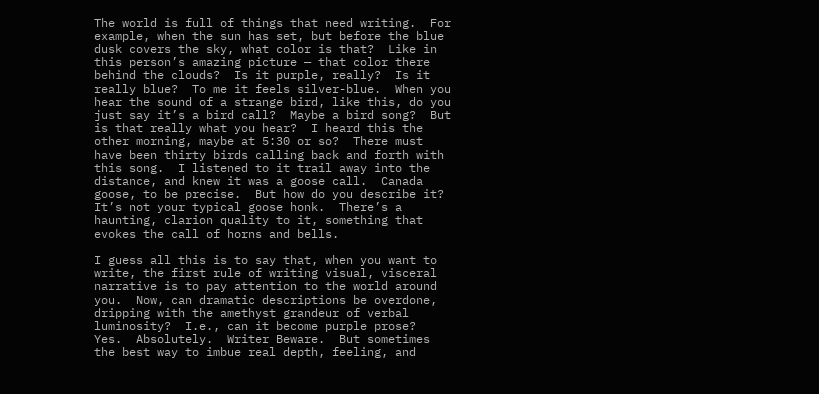The world is full of things that need writing.  For example, when the sun has set, but before the blue dusk covers the sky, what color is that?  Like in this person’s amazing picture — that color there behind the clouds?  Is it purple, really?  Is it really blue?  To me it feels silver-blue.  When you hear the sound of a strange bird, like this, do you just say it’s a bird call?  Maybe a bird song?  But is that really what you hear?  I heard this the other morning, maybe at 5:30 or so?  There must have been thirty birds calling back and forth with this song.  I listened to it trail away into the distance, and knew it was a goose call.  Canada goose, to be precise.  But how do you describe it?  It’s not your typical goose honk.  There’s a haunting, clarion quality to it, something that evokes the call of horns and bells.

I guess all this is to say that, when you want to write, the first rule of writing visual, visceral narrative is to pay attention to the world around you.  Now, can dramatic descriptions be overdone, dripping with the amethyst grandeur of verbal luminosity?  I.e., can it become purple prose?  Yes.  Absolutely.  Writer Beware.  But sometimes the best way to imbue real depth, feeling, and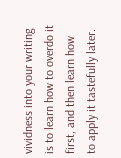vividness into your writing is to learn how to overdo it first, and then learn how to apply it tastefully later.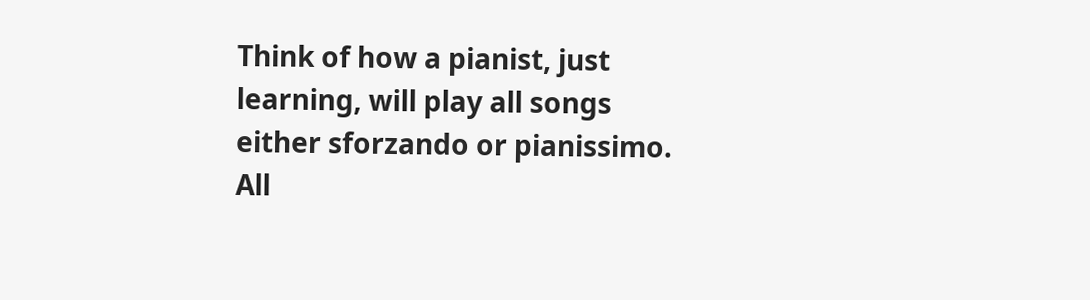Think of how a pianist, just learning, will play all songs either sforzando or pianissimo.  All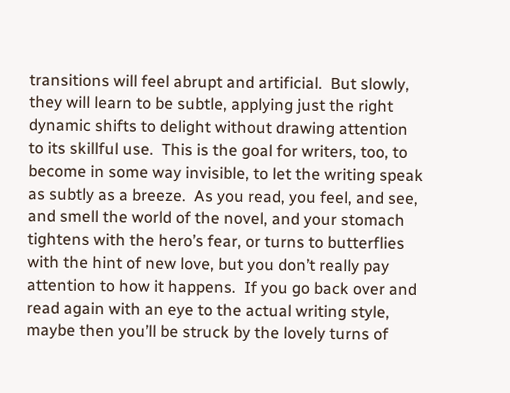transitions will feel abrupt and artificial.  But slowly, they will learn to be subtle, applying just the right dynamic shifts to delight without drawing attention to its skillful use.  This is the goal for writers, too, to become in some way invisible, to let the writing speak as subtly as a breeze.  As you read, you feel, and see, and smell the world of the novel, and your stomach tightens with the hero’s fear, or turns to butterflies with the hint of new love, but you don’t really pay attention to how it happens.  If you go back over and read again with an eye to the actual writing style, maybe then you’ll be struck by the lovely turns of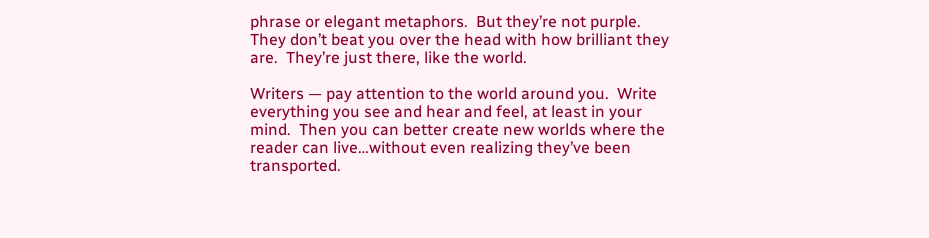phrase or elegant metaphors.  But they’re not purple.  They don’t beat you over the head with how brilliant they are.  They’re just there, like the world.

Writers — pay attention to the world around you.  Write everything you see and hear and feel, at least in your mind.  Then you can better create new worlds where the reader can live…without even realizing they’ve been transported.